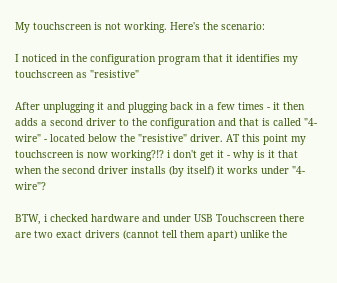My touchscreen is not working. Here's the scenario:

I noticed in the configuration program that it identifies my touchscreen as "resistive"

After unplugging it and plugging back in a few times - it then adds a second driver to the configuration and that is called "4-wire" - located below the "resistive" driver. AT this point my touchscreen is now working?!? i don't get it - why is it that when the second driver installs (by itself) it works under "4-wire"?

BTW, i checked hardware and under USB Touchscreen there are two exact drivers (cannot tell them apart) unlike the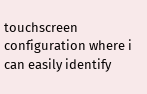touchscreen configuration where i can easily identify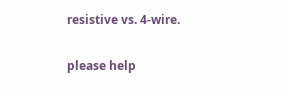resistive vs. 4-wire.

please help